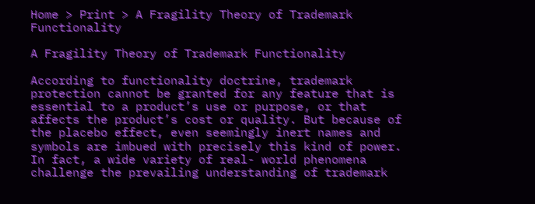Home > Print > A Fragility Theory of Trademark Functionality

A Fragility Theory of Trademark Functionality

According to functionality doctrine, trademark protection cannot be granted for any feature that is essential to a product’s use or purpose, or that affects the product’s cost or quality. But because of the placebo effect, even seemingly inert names and symbols are imbued with precisely this kind of power. In fact, a wide variety of real- world phenomena challenge the prevailing understanding of trademark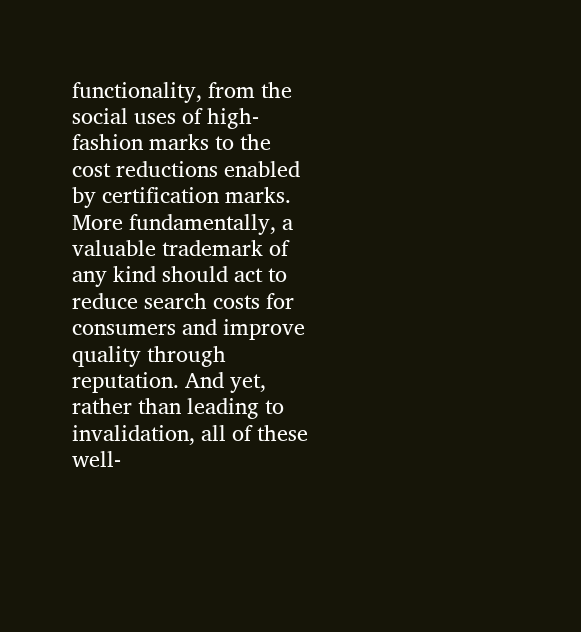functionality, from the social uses of high-fashion marks to the cost reductions enabled by certification marks. More fundamentally, a valuable trademark of any kind should act to reduce search costs for consumers and improve quality through reputation. And yet, rather than leading to invalidation, all of these well-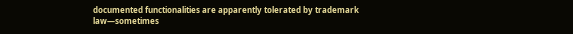documented functionalities are apparently tolerated by trademark law—sometimes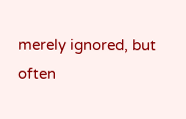merely ignored, but often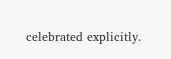celebrated explicitly.